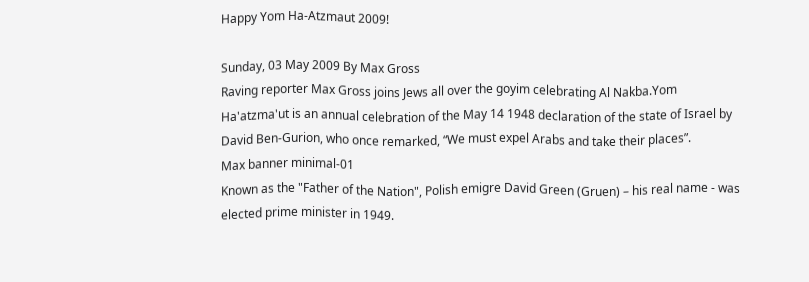Happy Yom Ha-Atzmaut 2009!

Sunday, 03 May 2009 By Max Gross
Raving reporter Max Gross joins Jews all over the goyim celebrating Al Nakba.Yom Ha'atzma'ut is an annual celebration of the May 14 1948 declaration of the state of Israel by David Ben-Gurion, who once remarked, “We must expel Arabs and take their places”.
Max banner minimal-01
Known as the "Father of the Nation", Polish emigre David Green (Gruen) – his real name - was elected prime minister in 1949.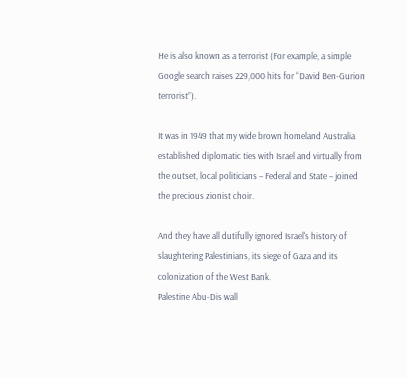He is also known as a terrorist (For example, a simple Google search raises 229,000 hits for “David Ben-Gurion terrorist”).

It was in 1949 that my wide brown homeland Australia established diplomatic ties with Israel and virtually from the outset, local politicians – Federal and State – joined the precious zionist choir.

And they have all dutifully ignored Israel's history of slaughtering Palestinians, its siege of Gaza and its colonization of the West Bank.
Palestine Abu-Dis wall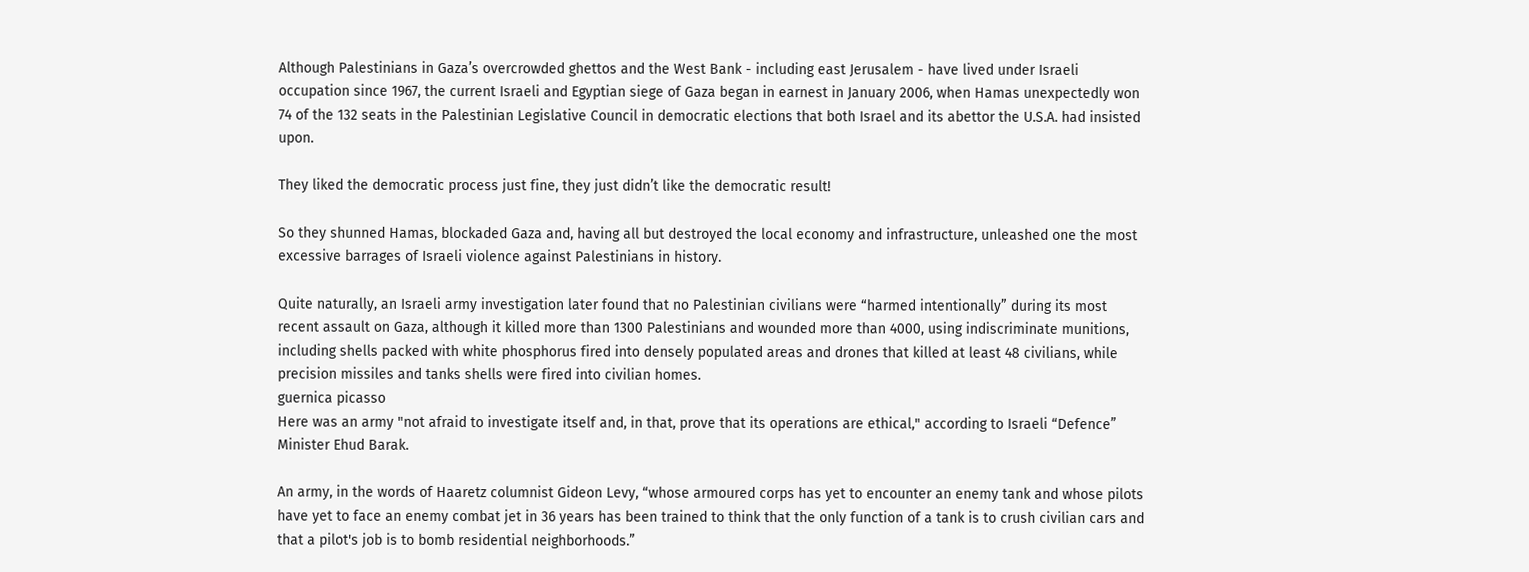Although Palestinians in Gaza’s overcrowded ghettos and the West Bank - including east Jerusalem - have lived under Israeli occupation since 1967, the current Israeli and Egyptian siege of Gaza began in earnest in January 2006, when Hamas unexpectedly won 74 of the 132 seats in the Palestinian Legislative Council in democratic elections that both Israel and its abettor the U.S.A. had insisted upon.

They liked the democratic process just fine, they just didn’t like the democratic result!

So they shunned Hamas, blockaded Gaza and, having all but destroyed the local economy and infrastructure, unleashed one the most excessive barrages of Israeli violence against Palestinians in history.

Quite naturally, an Israeli army investigation later found that no Palestinian civilians were “harmed intentionally” during its most recent assault on Gaza, although it killed more than 1300 Palestinians and wounded more than 4000, using indiscriminate munitions, including shells packed with white phosphorus fired into densely populated areas and drones that killed at least 48 civilians, while precision missiles and tanks shells were fired into civilian homes.
guernica picasso
Here was an army "not afraid to investigate itself and, in that, prove that its operations are ethical," according to Israeli “Defence” Minister Ehud Barak.

An army, in the words of Haaretz columnist Gideon Levy, “whose armoured corps has yet to encounter an enemy tank and whose pilots have yet to face an enemy combat jet in 36 years has been trained to think that the only function of a tank is to crush civilian cars and that a pilot's job is to bomb residential neighborhoods.”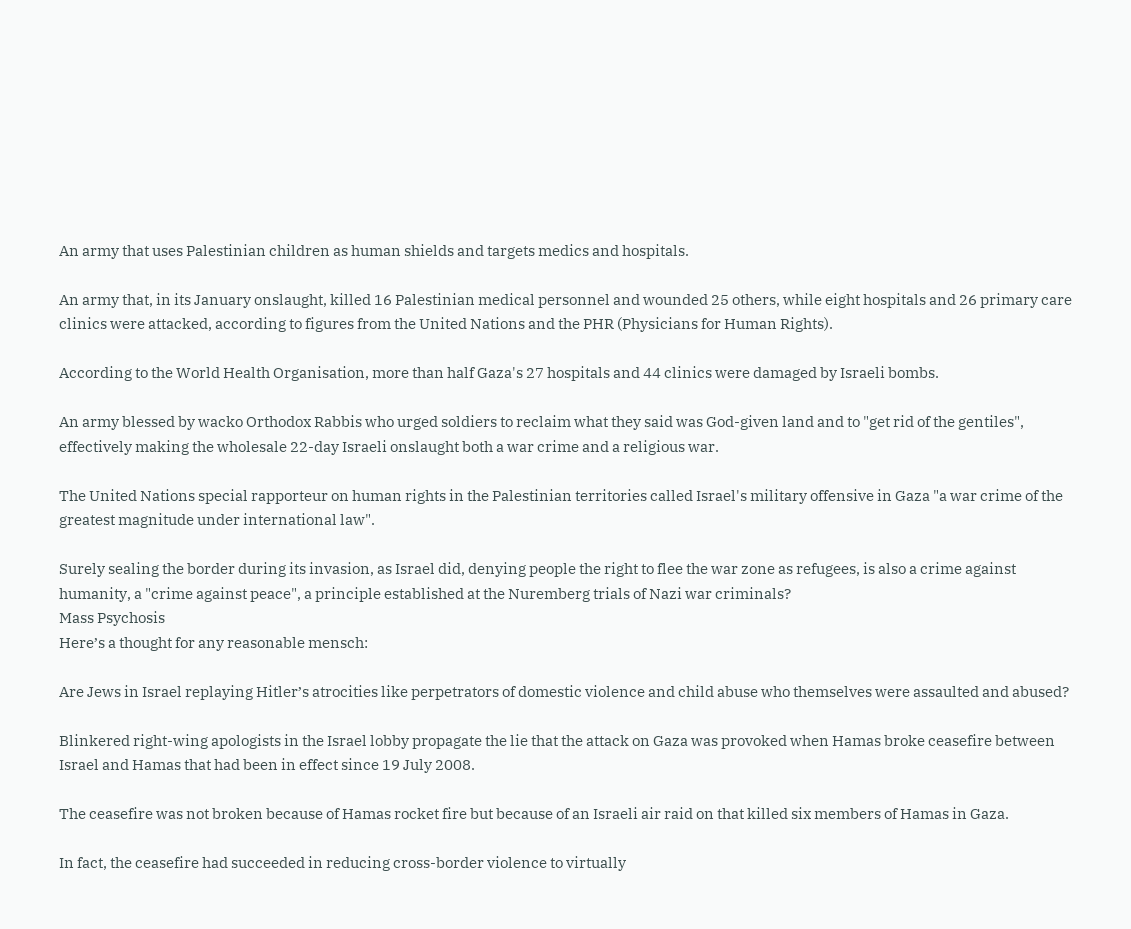An army that uses Palestinian children as human shields and targets medics and hospitals.

An army that, in its January onslaught, killed 16 Palestinian medical personnel and wounded 25 others, while eight hospitals and 26 primary care clinics were attacked, according to figures from the United Nations and the PHR (Physicians for Human Rights).

According to the World Health Organisation, more than half Gaza's 27 hospitals and 44 clinics were damaged by Israeli bombs.

An army blessed by wacko Orthodox Rabbis who urged soldiers to reclaim what they said was God-given land and to "get rid of the gentiles", effectively making the wholesale 22-day Israeli onslaught both a war crime and a religious war.

The United Nations special rapporteur on human rights in the Palestinian territories called Israel's military offensive in Gaza "a war crime of the greatest magnitude under international law".

Surely sealing the border during its invasion, as Israel did, denying people the right to flee the war zone as refugees, is also a crime against humanity, a "crime against peace", a principle established at the Nuremberg trials of Nazi war criminals?
Mass Psychosis
Here’s a thought for any reasonable mensch:

Are Jews in Israel replaying Hitler’s atrocities like perpetrators of domestic violence and child abuse who themselves were assaulted and abused?

Blinkered right-wing apologists in the Israel lobby propagate the lie that the attack on Gaza was provoked when Hamas broke ceasefire between Israel and Hamas that had been in effect since 19 July 2008.

The ceasefire was not broken because of Hamas rocket fire but because of an Israeli air raid on that killed six members of Hamas in Gaza.

In fact, the ceasefire had succeeded in reducing cross-border violence to virtually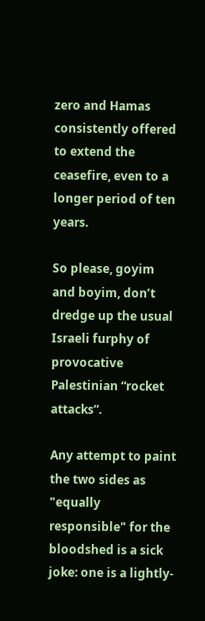zero and Hamas consistently offered to extend the ceasefire, even to a longer period of ten years.

So please, goyim and boyim, don’t dredge up the usual Israeli furphy of provocative Palestinian “rocket attacks”.

Any attempt to paint the two sides as "equally responsible" for the bloodshed is a sick joke: one is a lightly-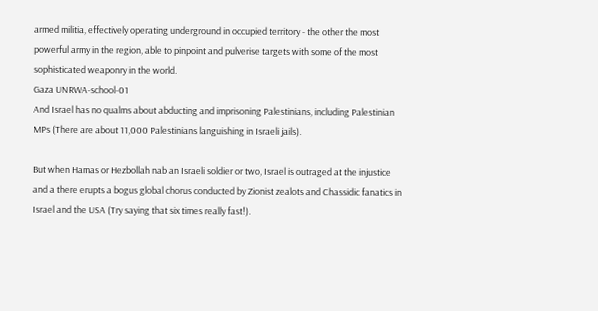armed militia, effectively operating underground in occupied territory - the other the most powerful army in the region, able to pinpoint and pulverise targets with some of the most sophisticated weaponry in the world.
Gaza UNRWA-school-01
And Israel has no qualms about abducting and imprisoning Palestinians, including Palestinian MPs (There are about 11,000 Palestinians languishing in Israeli jails).

But when Hamas or Hezbollah nab an Israeli soldier or two, Israel is outraged at the injustice and a there erupts a bogus global chorus conducted by Zionist zealots and Chassidic fanatics in Israel and the USA (Try saying that six times really fast!).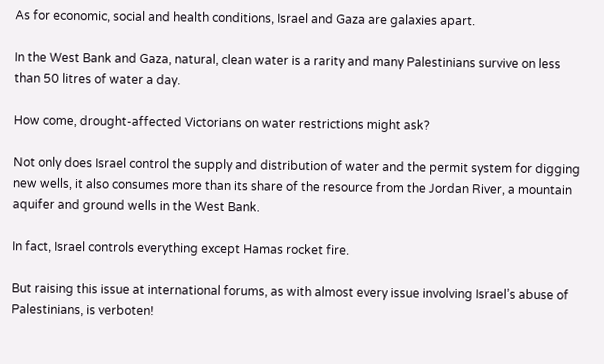As for economic, social and health conditions, Israel and Gaza are galaxies apart.

In the West Bank and Gaza, natural, clean water is a rarity and many Palestinians survive on less than 50 litres of water a day.

How come, drought-affected Victorians on water restrictions might ask?

Not only does Israel control the supply and distribution of water and the permit system for digging new wells, it also consumes more than its share of the resource from the Jordan River, a mountain aquifer and ground wells in the West Bank.

In fact, Israel controls everything except Hamas rocket fire.

But raising this issue at international forums, as with almost every issue involving Israel’s abuse of Palestinians, is verboten!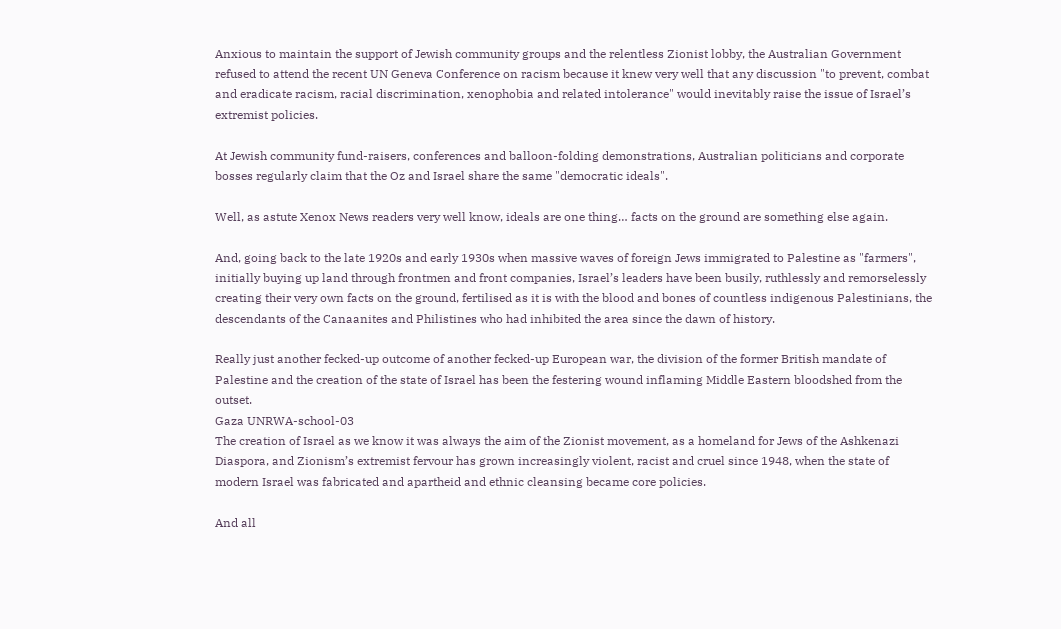Anxious to maintain the support of Jewish community groups and the relentless Zionist lobby, the Australian Government refused to attend the recent UN Geneva Conference on racism because it knew very well that any discussion "to prevent, combat and eradicate racism, racial discrimination, xenophobia and related intolerance" would inevitably raise the issue of Israel’s extremist policies.

At Jewish community fund-raisers, conferences and balloon-folding demonstrations, Australian politicians and corporate bosses regularly claim that the Oz and Israel share the same "democratic ideals".

Well, as astute Xenox News readers very well know, ideals are one thing… facts on the ground are something else again.

And, going back to the late 1920s and early 1930s when massive waves of foreign Jews immigrated to Palestine as "farmers", initially buying up land through frontmen and front companies, Israel’s leaders have been busily, ruthlessly and remorselessly creating their very own facts on the ground, fertilised as it is with the blood and bones of countless indigenous Palestinians, the descendants of the Canaanites and Philistines who had inhibited the area since the dawn of history.

Really just another fecked-up outcome of another fecked-up European war, the division of the former British mandate of Palestine and the creation of the state of Israel has been the festering wound inflaming Middle Eastern bloodshed from the outset.
Gaza UNRWA-school-03
The creation of Israel as we know it was always the aim of the Zionist movement, as a homeland for Jews of the Ashkenazi Diaspora, and Zionism’s extremist fervour has grown increasingly violent, racist and cruel since 1948, when the state of modern Israel was fabricated and apartheid and ethnic cleansing became core policies.

And all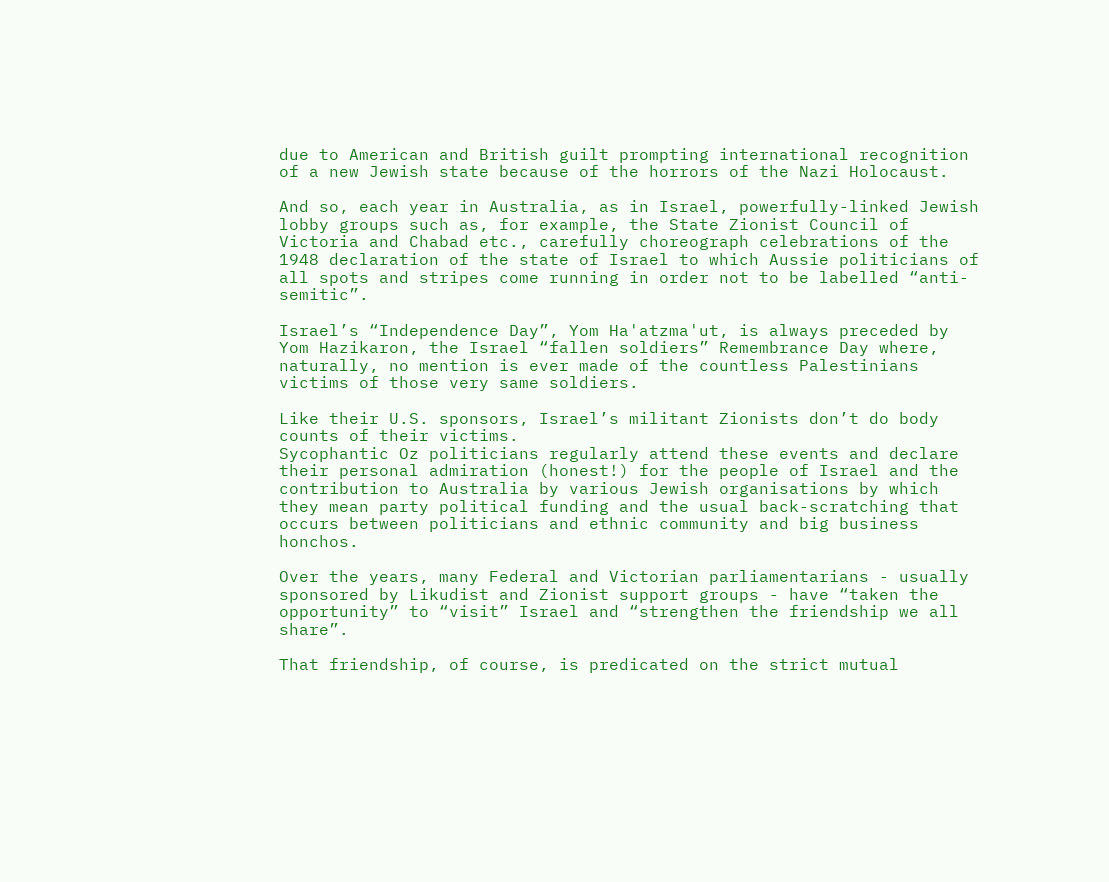due to American and British guilt prompting international recognition of a new Jewish state because of the horrors of the Nazi Holocaust.

And so, each year in Australia, as in Israel, powerfully-linked Jewish lobby groups such as, for example, the State Zionist Council of Victoria and Chabad etc., carefully choreograph celebrations of the 1948 declaration of the state of Israel to which Aussie politicians of all spots and stripes come running in order not to be labelled “anti-semitic”.

Israel’s “Independence Day”, Yom Ha'atzma'ut, is always preceded by Yom Hazikaron, the Israel “fallen soldiers” Remembrance Day where, naturally, no mention is ever made of the countless Palestinians victims of those very same soldiers.

Like their U.S. sponsors, Israel’s militant Zionists don’t do body counts of their victims.
Sycophantic Oz politicians regularly attend these events and declare their personal admiration (honest!) for the people of Israel and the contribution to Australia by various Jewish organisations by which they mean party political funding and the usual back-scratching that occurs between politicians and ethnic community and big business honchos.

Over the years, many Federal and Victorian parliamentarians - usually sponsored by Likudist and Zionist support groups - have “taken the opportunity” to “visit” Israel and “strengthen the friendship we all share”.

That friendship, of course, is predicated on the strict mutual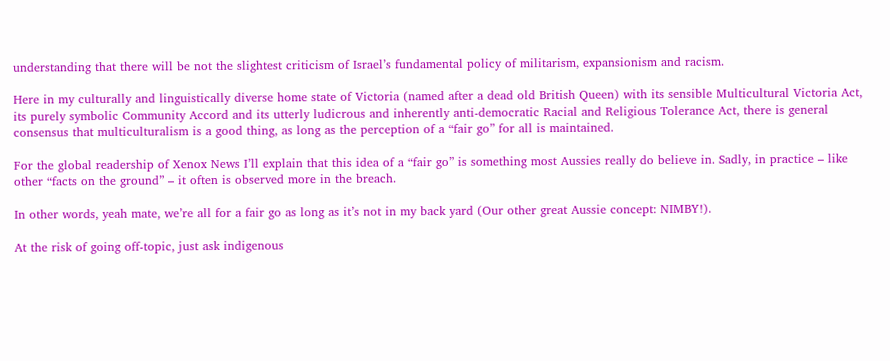understanding that there will be not the slightest criticism of Israel’s fundamental policy of militarism, expansionism and racism.

Here in my culturally and linguistically diverse home state of Victoria (named after a dead old British Queen) with its sensible Multicultural Victoria Act, its purely symbolic Community Accord and its utterly ludicrous and inherently anti-democratic Racial and Religious Tolerance Act, there is general consensus that multiculturalism is a good thing, as long as the perception of a “fair go” for all is maintained.

For the global readership of Xenox News I’ll explain that this idea of a “fair go” is something most Aussies really do believe in. Sadly, in practice – like other “facts on the ground” – it often is observed more in the breach.

In other words, yeah mate, we’re all for a fair go as long as it’s not in my back yard (Our other great Aussie concept: NIMBY!).

At the risk of going off-topic, just ask indigenous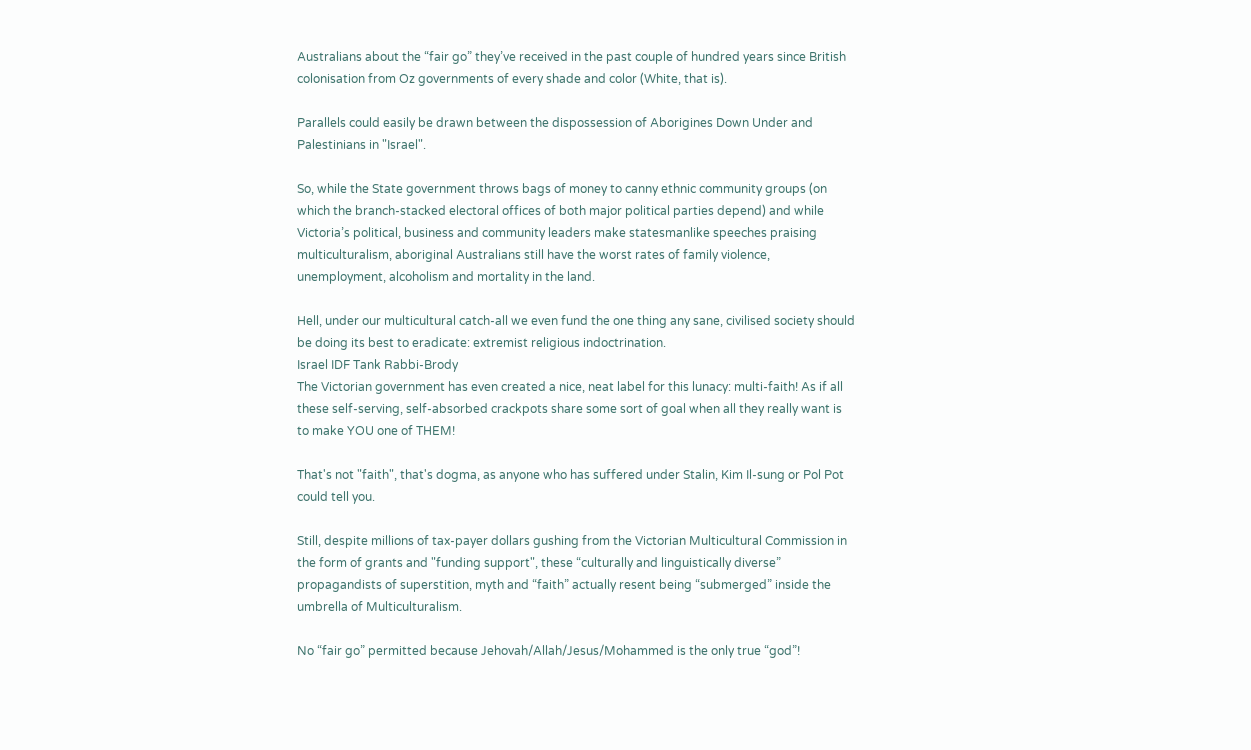Australians about the “fair go” they’ve received in the past couple of hundred years since British colonisation from Oz governments of every shade and color (White, that is).

Parallels could easily be drawn between the dispossession of Aborigines Down Under and Palestinians in "Israel".

So, while the State government throws bags of money to canny ethnic community groups (on which the branch-stacked electoral offices of both major political parties depend) and while Victoria’s political, business and community leaders make statesmanlike speeches praising multiculturalism, aboriginal Australians still have the worst rates of family violence, unemployment, alcoholism and mortality in the land.

Hell, under our multicultural catch-all we even fund the one thing any sane, civilised society should be doing its best to eradicate: extremist religious indoctrination.
Israel IDF Tank Rabbi-Brody
The Victorian government has even created a nice, neat label for this lunacy: multi-faith! As if all these self-serving, self-absorbed crackpots share some sort of goal when all they really want is to make YOU one of THEM!

That's not "faith", that's dogma, as anyone who has suffered under Stalin, Kim Il-sung or Pol Pot could tell you.

Still, despite millions of tax-payer dollars gushing from the Victorian Multicultural Commission in the form of grants and "funding support", these “culturally and linguistically diverse” propagandists of superstition, myth and “faith” actually resent being “submerged” inside the umbrella of Multiculturalism.

No “fair go” permitted because Jehovah/Allah/Jesus/Mohammed is the only true “god”!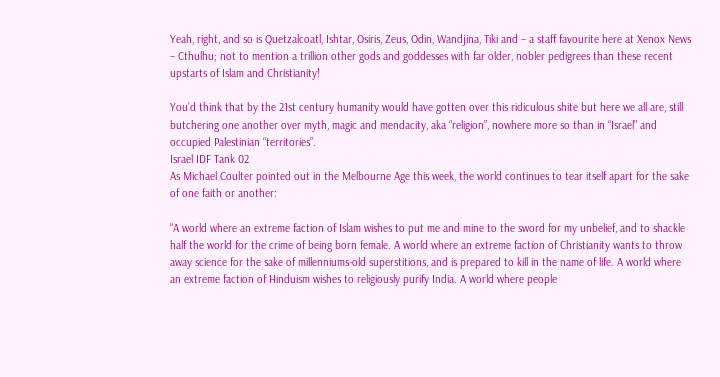Yeah, right, and so is Quetzalcoatl, Ishtar, Osiris, Zeus, Odin, Wandjina, Tiki and – a staff favourite here at Xenox News – Cthulhu; not to mention a trillion other gods and goddesses with far older, nobler pedigrees than these recent upstarts of Islam and Christianity!

You’d think that by the 21st century humanity would have gotten over this ridiculous shite but here we all are, still butchering one another over myth, magic and mendacity, aka “religion”, nowhere more so than in “Israel” and occupied Palestinian “territories”.
Israel IDF Tank 02
As Michael Coulter pointed out in the Melbourne Age this week, the world continues to tear itself apart for the sake of one faith or another:

"A world where an extreme faction of Islam wishes to put me and mine to the sword for my unbelief, and to shackle half the world for the crime of being born female. A world where an extreme faction of Christianity wants to throw away science for the sake of millenniums-old superstitions, and is prepared to kill in the name of life. A world where an extreme faction of Hinduism wishes to religiously purify India. A world where people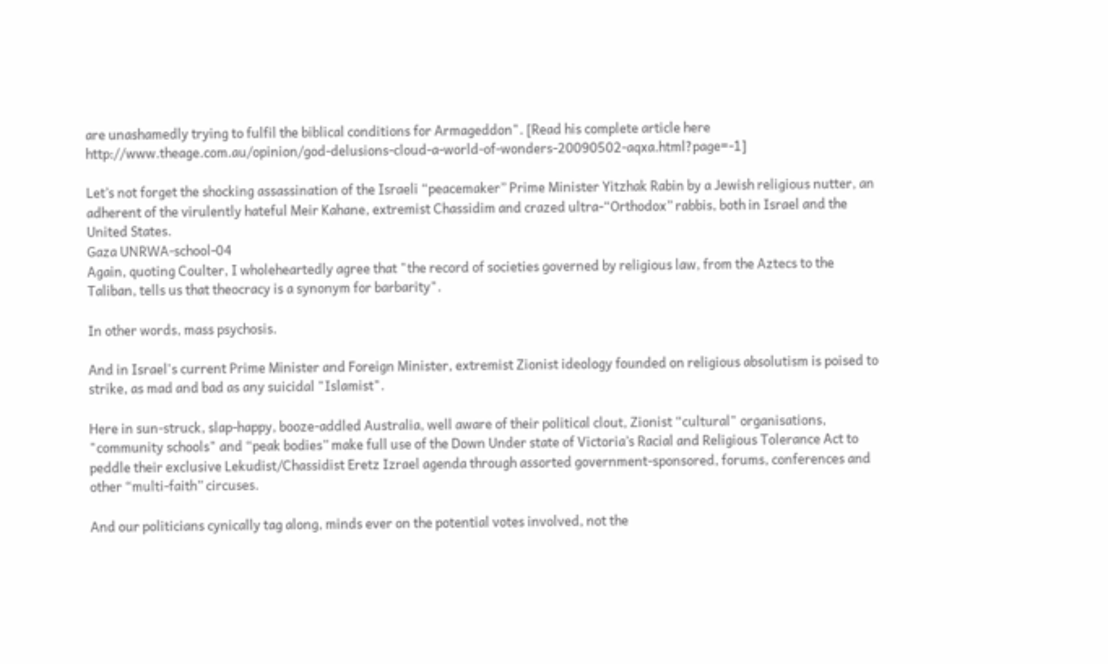are unashamedly trying to fulfil the biblical conditions for Armageddon". [Read his complete article here http://www.theage.com.au/opinion/god-delusions-cloud-a-world-of-wonders-20090502-aqxa.html?page=-1]

Let’s not forget the shocking assassination of the Israeli “peacemaker” Prime Minister Yitzhak Rabin by a Jewish religious nutter, an adherent of the virulently hateful Meir Kahane, extremist Chassidim and crazed ultra-“Orthodox” rabbis, both in Israel and the United States.
Gaza UNRWA-school-04
Again, quoting Coulter, I wholeheartedly agree that "the record of societies governed by religious law, from the Aztecs to the Taliban, tells us that theocracy is a synonym for barbarity".

In other words, mass psychosis.

And in Israel's current Prime Minister and Foreign Minister, extremist Zionist ideology founded on religious absolutism is poised to strike, as mad and bad as any suicidal "Islamist".

Here in sun-struck, slap-happy, booze-addled Australia, well aware of their political clout, Zionist “cultural" organisations, "community schools" and “peak bodies” make full use of the Down Under state of Victoria’s Racial and Religious Tolerance Act to peddle their exclusive Lekudist/Chassidist Eretz Izrael agenda through assorted government-sponsored, forums, conferences and other “multi-faith” circuses.

And our politicians cynically tag along, minds ever on the potential votes involved, not the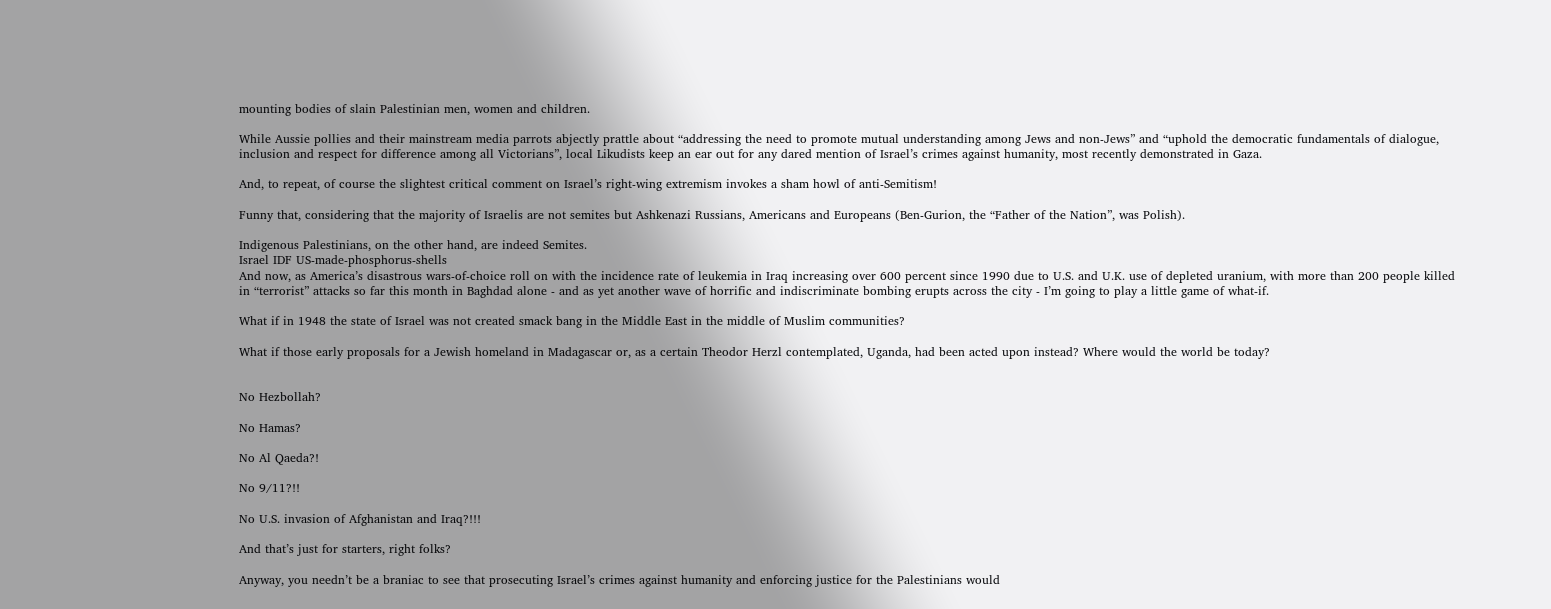mounting bodies of slain Palestinian men, women and children.

While Aussie pollies and their mainstream media parrots abjectly prattle about “addressing the need to promote mutual understanding among Jews and non-Jews” and “uphold the democratic fundamentals of dialogue, inclusion and respect for difference among all Victorians”, local Likudists keep an ear out for any dared mention of Israel’s crimes against humanity, most recently demonstrated in Gaza.

And, to repeat, of course the slightest critical comment on Israel’s right-wing extremism invokes a sham howl of anti-Semitism!

Funny that, considering that the majority of Israelis are not semites but Ashkenazi Russians, Americans and Europeans (Ben-Gurion, the “Father of the Nation”, was Polish).

Indigenous Palestinians, on the other hand, are indeed Semites.
Israel IDF US-made-phosphorus-shells
And now, as America’s disastrous wars-of-choice roll on with the incidence rate of leukemia in Iraq increasing over 600 percent since 1990 due to U.S. and U.K. use of depleted uranium, with more than 200 people killed in “terrorist” attacks so far this month in Baghdad alone - and as yet another wave of horrific and indiscriminate bombing erupts across the city - I’m going to play a little game of what-if.

What if in 1948 the state of Israel was not created smack bang in the Middle East in the middle of Muslim communities?

What if those early proposals for a Jewish homeland in Madagascar or, as a certain Theodor Herzl contemplated, Uganda, had been acted upon instead? Where would the world be today?


No Hezbollah?

No Hamas?

No Al Qaeda?!

No 9/11?!!

No U.S. invasion of Afghanistan and Iraq?!!!

And that’s just for starters, right folks?

Anyway, you needn’t be a braniac to see that prosecuting Israel’s crimes against humanity and enforcing justice for the Palestinians would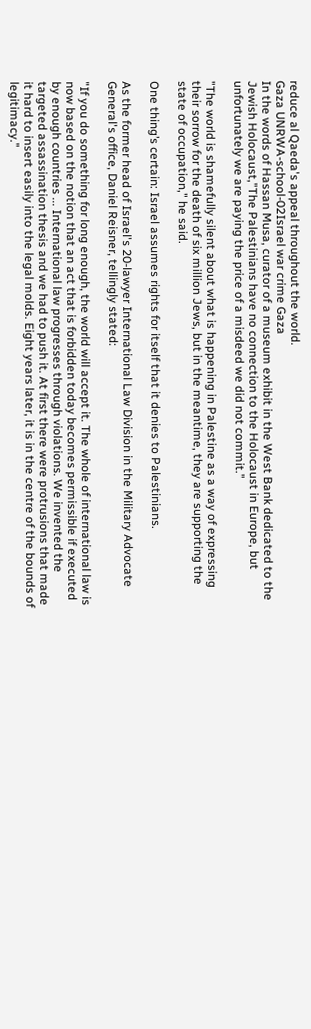reduce al Qaeda's appeal throughout the world.
Gaza UNRWA-school-02Israel war crime Gaza
In the words of Hassan Musa, curator of a museum exhibit in the West Bank dedicated to the Jewish Holocaust,"The Palestinians have no connection to the Holocaust in Europe, but unfortunately we are paying the price of a misdeed we did not commit."

"The world is shamefully silent about what is happening in Palestine as a way of expressing their sorrow for the death of six million Jews, but in the meantime, they are supporting the state of occupation," he said.

One thing’s certain: Israel assumes rights for itself that it denies to Palestinians.

As the former head of Israel's 20-lawyer International Law Division in the Military Advocate General's office, Daniel Reisner, tellingly stated:

"If you do something for long enough, the world will accept it. The whole of international law is now based on the notion that an act that is forbidden today becomes permissible if executed by enough countries ... International law progresses through violations. We invented the targeted assassination thesis and we had to push it. At first there were protrusions that made it hard to insert easily into the legal molds. Eight years later, it is in the centre of the bounds of legitimacy."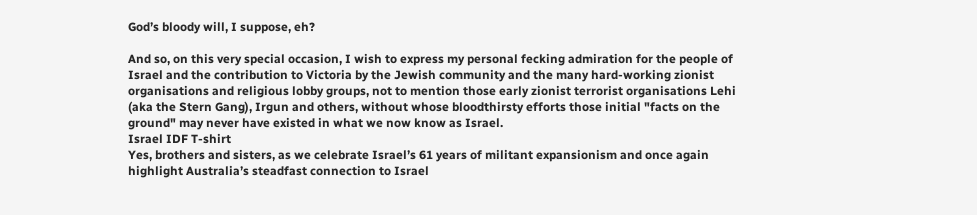God’s bloody will, I suppose, eh?

And so, on this very special occasion, I wish to express my personal fecking admiration for the people of Israel and the contribution to Victoria by the Jewish community and the many hard-working zionist organisations and religious lobby groups, not to mention those early zionist terrorist organisations Lehi (aka the Stern Gang), Irgun and others, without whose bloodthirsty efforts those initial "facts on the ground" may never have existed in what we now know as Israel.
Israel IDF T-shirt
Yes, brothers and sisters, as we celebrate Israel’s 61 years of militant expansionism and once again highlight Australia’s steadfast connection to Israel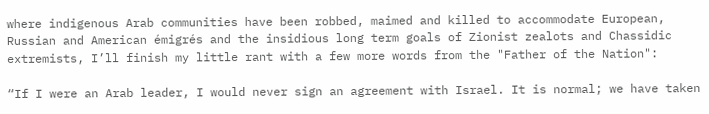where indigenous Arab communities have been robbed, maimed and killed to accommodate European, Russian and American émigrés and the insidious long term goals of Zionist zealots and Chassidic extremists, I’ll finish my little rant with a few more words from the "Father of the Nation":

“If I were an Arab leader, I would never sign an agreement with Israel. It is normal; we have taken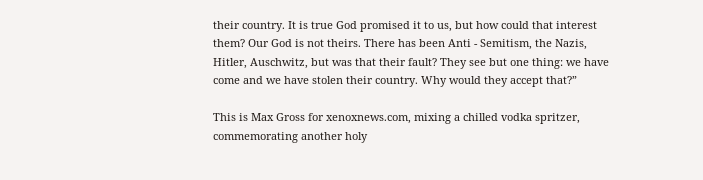their country. It is true God promised it to us, but how could that interest them? Our God is not theirs. There has been Anti - Semitism, the Nazis, Hitler, Auschwitz, but was that their fault? They see but one thing: we have come and we have stolen their country. Why would they accept that?”

This is Max Gross for xenoxnews.com, mixing a chilled vodka spritzer, commemorating another holy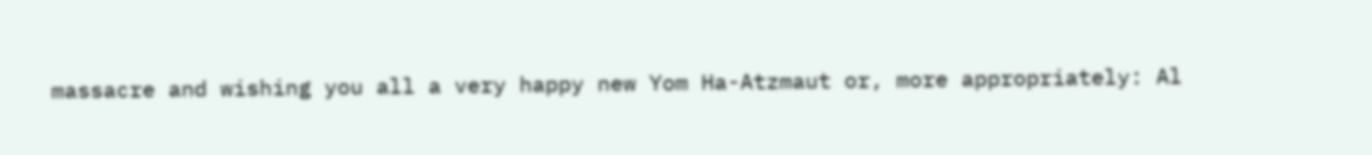massacre and wishing you all a very happy new Yom Ha-Atzmaut or, more appropriately: Al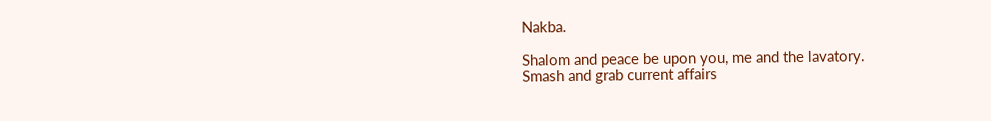Nakba.

Shalom and peace be upon you, me and the lavatory.
Smash and grab current affairs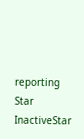reporting
Star InactiveStar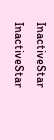InactiveStar InactiveStar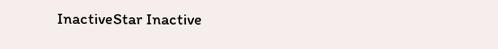InactiveStar Inactive